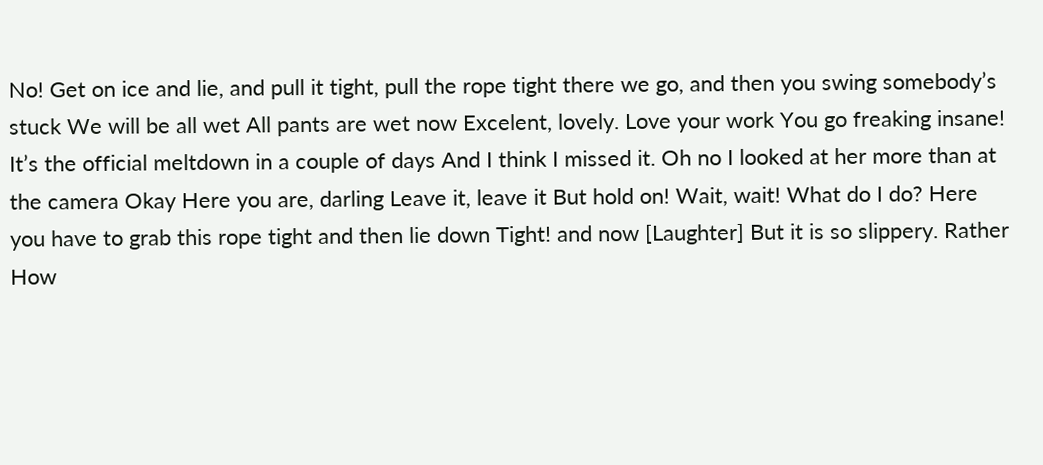No! Get on ice and lie, and pull it tight, pull the rope tight there we go, and then you swing somebody’s stuck We will be all wet All pants are wet now Excelent, lovely. Love your work You go freaking insane! It’s the official meltdown in a couple of days And I think I missed it. Oh no I looked at her more than at the camera Okay Here you are, darling Leave it, leave it But hold on! Wait, wait! What do I do? Here you have to grab this rope tight and then lie down Tight! and now [Laughter] But it is so slippery. Rather How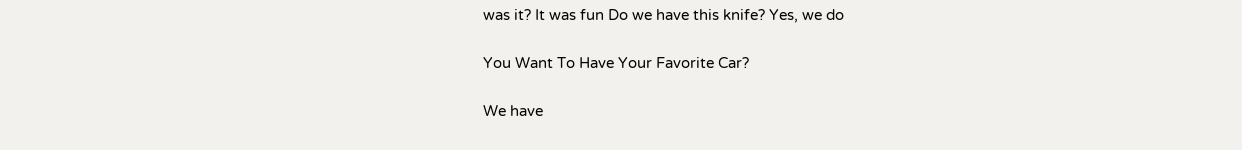was it? It was fun Do we have this knife? Yes, we do

You Want To Have Your Favorite Car?

We have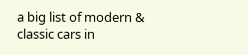a big list of modern & classic cars in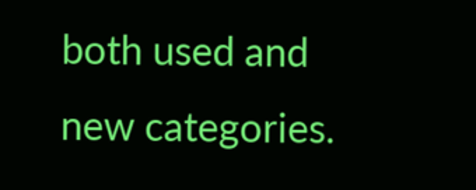both used and new categories.